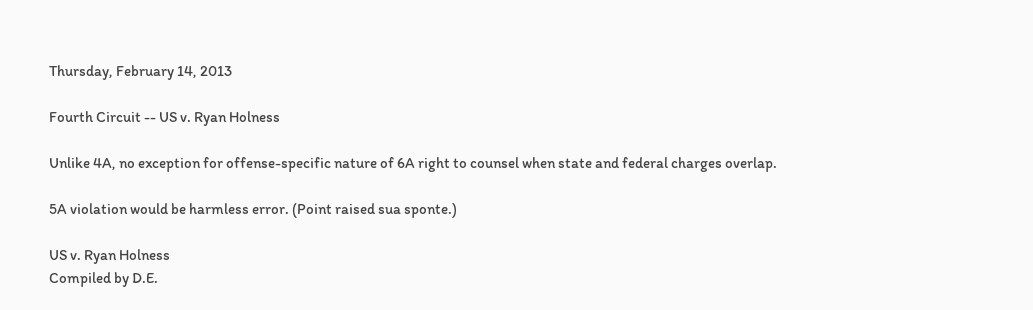Thursday, February 14, 2013

Fourth Circuit -- US v. Ryan Holness

Unlike 4A, no exception for offense-specific nature of 6A right to counsel when state and federal charges overlap.

5A violation would be harmless error. (Point raised sua sponte.)

US v. Ryan Holness
Compiled by D.E.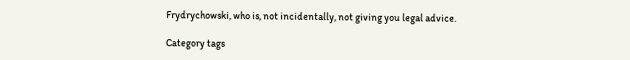Frydrychowski, who is, not incidentally, not giving you legal advice.

Category tags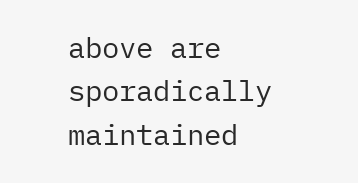above are sporadically maintained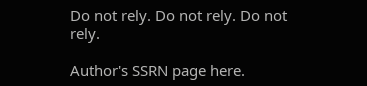Do not rely. Do not rely. Do not rely.

Author's SSRN page here.